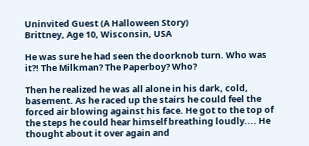Uninvited Guest (A Halloween Story)
Brittney, Age 10, Wisconsin, USA

He was sure he had seen the doorknob turn. Who was it?! The Milkman? The Paperboy? Who?

Then he realized he was all alone in his dark, cold, basement. As he raced up the stairs he could feel the forced air blowing against his face. He got to the top of the steps he could hear himself breathing loudly.... He thought about it over again and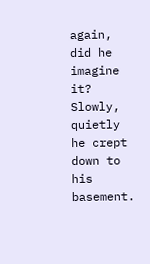again, did he imagine it? Slowly, quietly he crept down to his basement.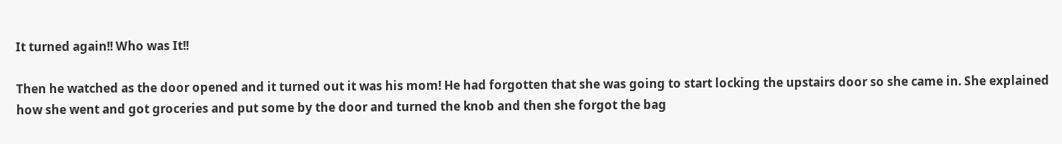It turned again!! Who was It!!

Then he watched as the door opened and it turned out it was his mom! He had forgotten that she was going to start locking the upstairs door so she came in. She explained how she went and got groceries and put some by the door and turned the knob and then she forgot the bag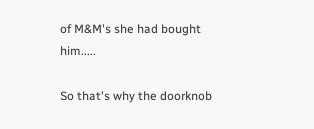of M&M's she had bought him.....

So that's why the doorknob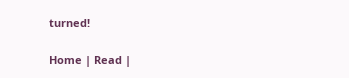turned!

Home | Read |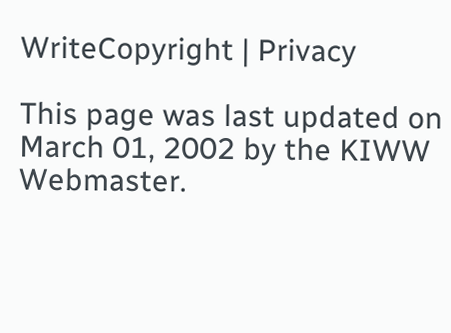WriteCopyright | Privacy

This page was last updated on March 01, 2002 by the KIWW Webmaster.